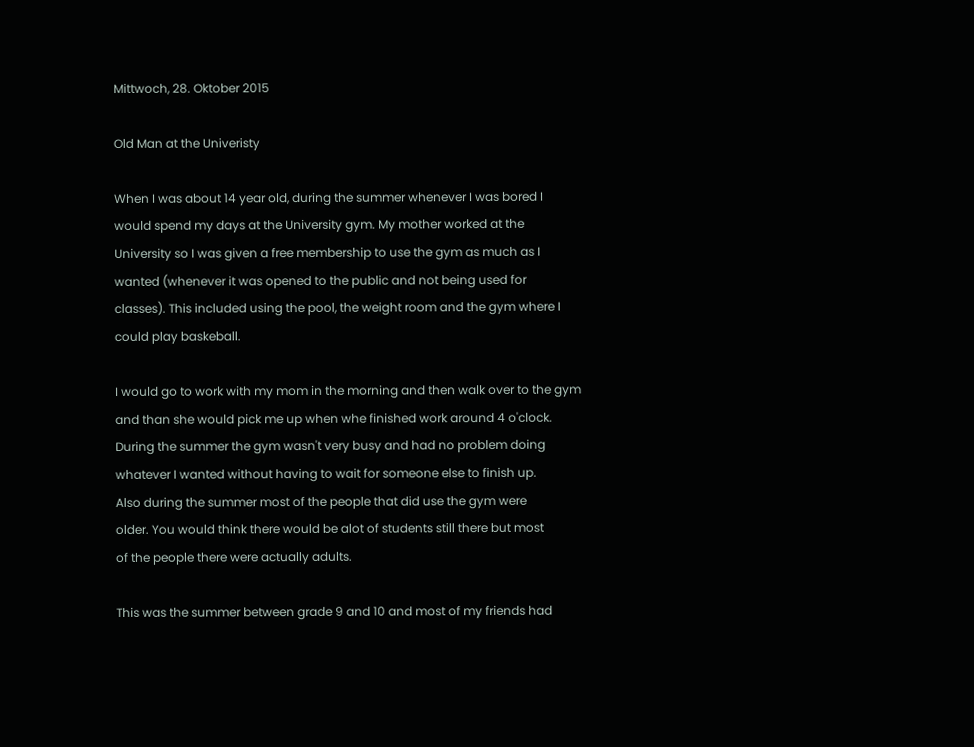Mittwoch, 28. Oktober 2015

Old Man at the Univeristy

When I was about 14 year old, during the summer whenever I was bored I
would spend my days at the University gym. My mother worked at the
University so I was given a free membership to use the gym as much as I
wanted (whenever it was opened to the public and not being used for
classes). This included using the pool, the weight room and the gym where I
could play baskeball.

I would go to work with my mom in the morning and then walk over to the gym
and than she would pick me up when whe finished work around 4 o'clock.
During the summer the gym wasn't very busy and had no problem doing
whatever I wanted without having to wait for someone else to finish up.
Also during the summer most of the people that did use the gym were
older. You would think there would be alot of students still there but most
of the people there were actually adults.

This was the summer between grade 9 and 10 and most of my friends had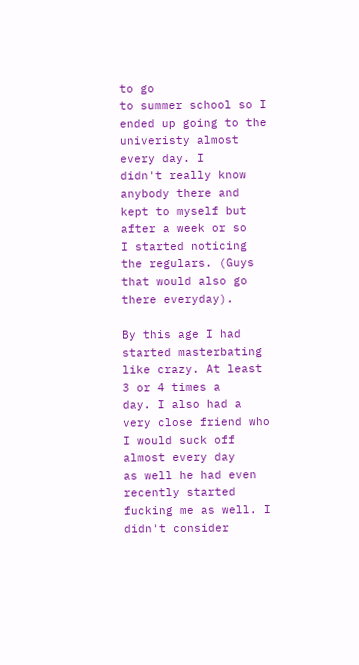to go
to summer school so I ended up going to the univeristy almost every day. I
didn't really know anybody there and kept to myself but after a week or so
I started noticing the regulars. (Guys that would also go there everyday).

By this age I had started masterbating like crazy. At least 3 or 4 times a
day. I also had a very close friend who I would suck off almost every day
as well he had even recently started fucking me as well. I didn't consider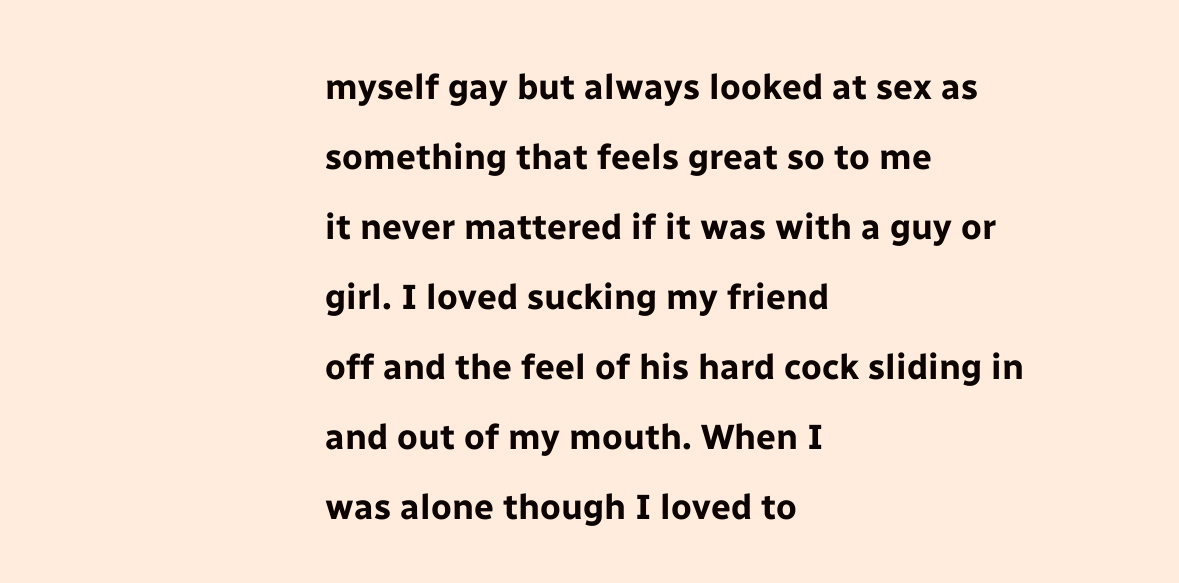myself gay but always looked at sex as something that feels great so to me
it never mattered if it was with a guy or girl. I loved sucking my friend
off and the feel of his hard cock sliding in and out of my mouth. When I
was alone though I loved to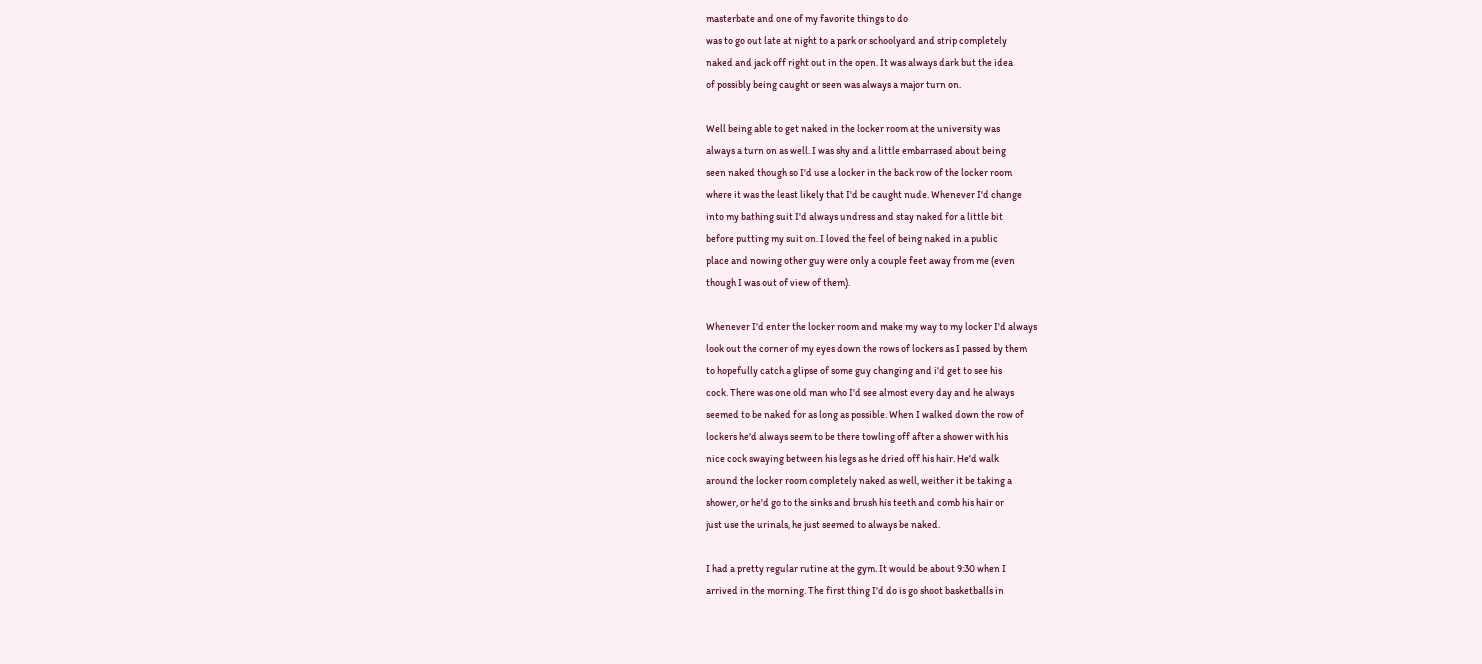masterbate and one of my favorite things to do
was to go out late at night to a park or schoolyard and strip completely
naked and jack off right out in the open. It was always dark but the idea
of possibly being caught or seen was always a major turn on.

Well being able to get naked in the locker room at the university was
always a turn on as well. I was shy and a little embarrased about being
seen naked though so I'd use a locker in the back row of the locker room
where it was the least likely that I'd be caught nude. Whenever I'd change
into my bathing suit I'd always undress and stay naked for a little bit
before putting my suit on. I loved the feel of being naked in a public
place and nowing other guy were only a couple feet away from me (even
though I was out of view of them).

Whenever I'd enter the locker room and make my way to my locker I'd always
look out the corner of my eyes down the rows of lockers as I passed by them
to hopefully catch a glipse of some guy changing and i'd get to see his
cock. There was one old man who I'd see almost every day and he always
seemed to be naked for as long as possible. When I walked down the row of
lockers he'd always seem to be there towling off after a shower with his
nice cock swaying between his legs as he dried off his hair. He'd walk
around the locker room completely naked as well, weither it be taking a
shower, or he'd go to the sinks and brush his teeth and comb his hair or
just use the urinals, he just seemed to always be naked.

I had a pretty regular rutine at the gym. It would be about 9:30 when I
arrived in the morning. The first thing I'd do is go shoot basketballs in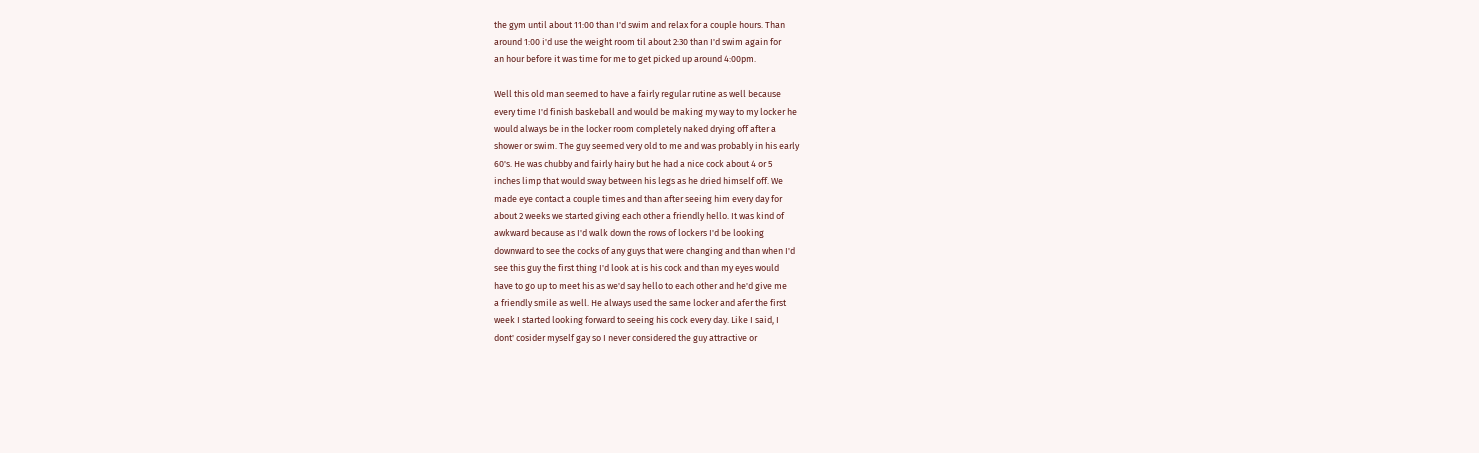the gym until about 11:00 than I'd swim and relax for a couple hours. Than
around 1:00 i'd use the weight room til about 2:30 than I'd swim again for
an hour before it was time for me to get picked up around 4:00pm.

Well this old man seemed to have a fairly regular rutine as well because
every time I'd finish baskeball and would be making my way to my locker he
would always be in the locker room completely naked drying off after a
shower or swim. The guy seemed very old to me and was probably in his early
60's. He was chubby and fairly hairy but he had a nice cock about 4 or 5
inches limp that would sway between his legs as he dried himself off. We
made eye contact a couple times and than after seeing him every day for
about 2 weeks we started giving each other a friendly hello. It was kind of
awkward because as I'd walk down the rows of lockers I'd be looking
downward to see the cocks of any guys that were changing and than when I'd
see this guy the first thing I'd look at is his cock and than my eyes would
have to go up to meet his as we'd say hello to each other and he'd give me
a friendly smile as well. He always used the same locker and afer the first
week I started looking forward to seeing his cock every day. Like I said, I
dont' cosider myself gay so I never considered the guy attractive or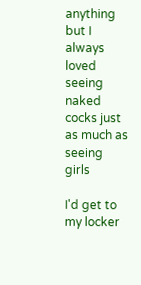anything but I always loved seeing naked cocks just as much as seeing girls

I'd get to my locker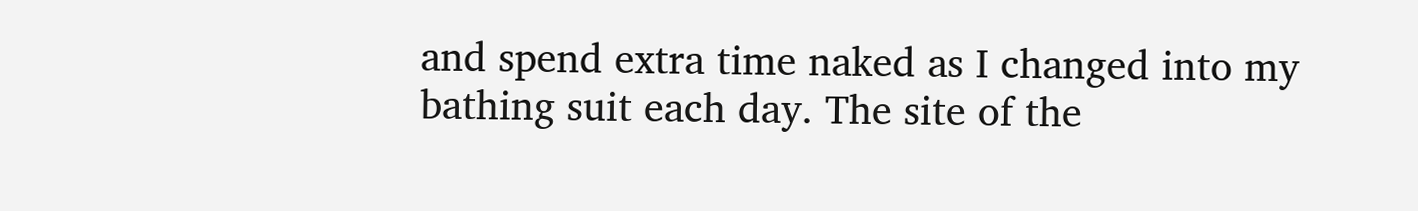and spend extra time naked as I changed into my
bathing suit each day. The site of the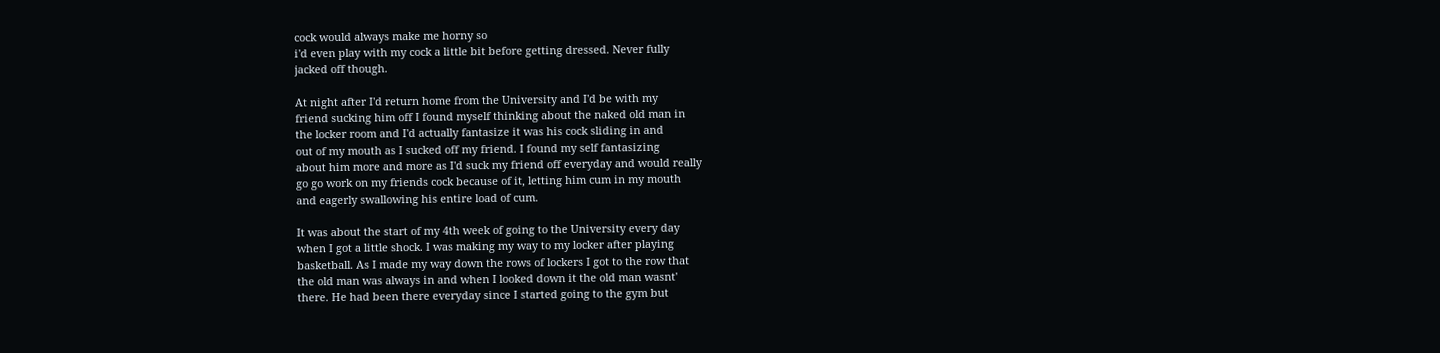cock would always make me horny so
i'd even play with my cock a little bit before getting dressed. Never fully
jacked off though.

At night after I'd return home from the University and I'd be with my
friend sucking him off I found myself thinking about the naked old man in
the locker room and I'd actually fantasize it was his cock sliding in and
out of my mouth as I sucked off my friend. I found my self fantasizing
about him more and more as I'd suck my friend off everyday and would really
go go work on my friends cock because of it, letting him cum in my mouth
and eagerly swallowing his entire load of cum.

It was about the start of my 4th week of going to the University every day
when I got a little shock. I was making my way to my locker after playing
basketball. As I made my way down the rows of lockers I got to the row that
the old man was always in and when I looked down it the old man wasnt'
there. He had been there everyday since I started going to the gym but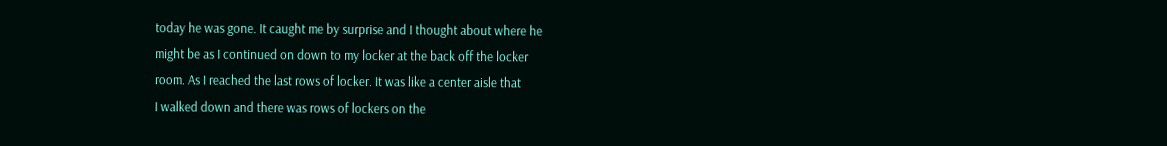today he was gone. It caught me by surprise and I thought about where he
might be as I continued on down to my locker at the back off the locker
room. As I reached the last rows of locker. It was like a center aisle that
I walked down and there was rows of lockers on the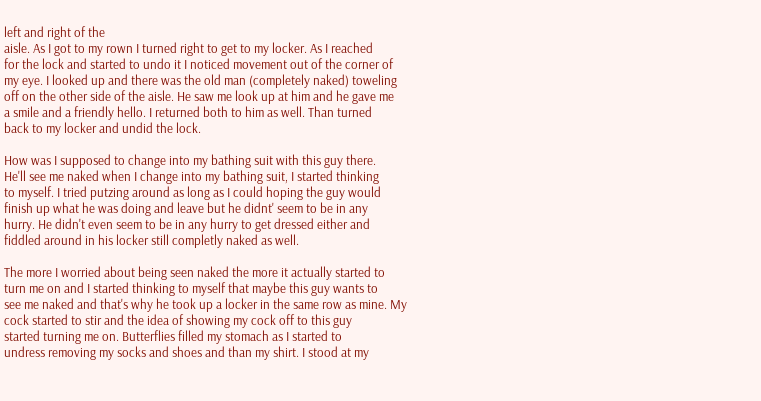left and right of the
aisle. As I got to my rown I turned right to get to my locker. As I reached
for the lock and started to undo it I noticed movement out of the corner of
my eye. I looked up and there was the old man (completely naked) toweling
off on the other side of the aisle. He saw me look up at him and he gave me
a smile and a friendly hello. I returned both to him as well. Than turned
back to my locker and undid the lock.

How was I supposed to change into my bathing suit with this guy there.
He'll see me naked when I change into my bathing suit, I started thinking
to myself. I tried putzing around as long as I could hoping the guy would
finish up what he was doing and leave but he didnt' seem to be in any
hurry. He didn't even seem to be in any hurry to get dressed either and
fiddled around in his locker still completly naked as well.

The more I worried about being seen naked the more it actually started to
turn me on and I started thinking to myself that maybe this guy wants to
see me naked and that's why he took up a locker in the same row as mine. My
cock started to stir and the idea of showing my cock off to this guy
started turning me on. Butterflies filled my stomach as I started to
undress removing my socks and shoes and than my shirt. I stood at my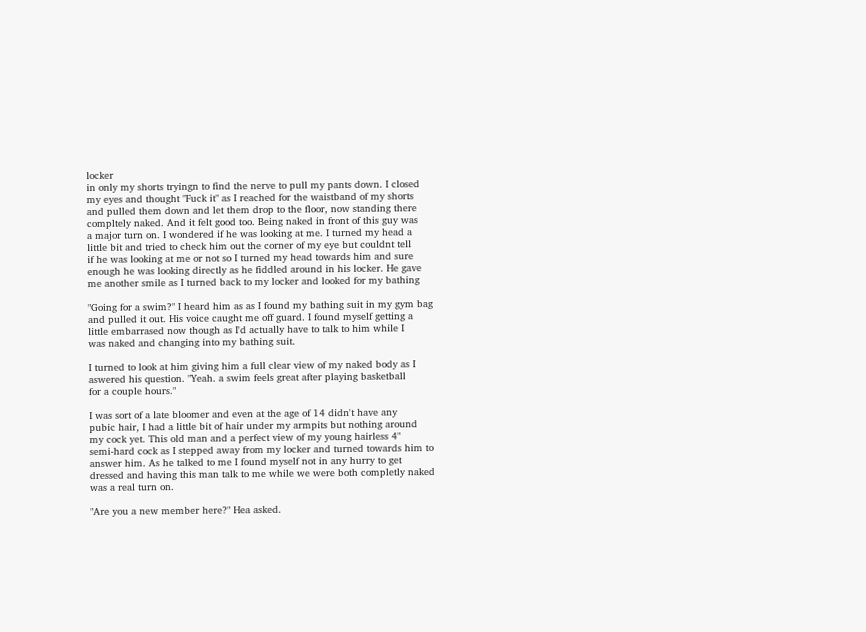locker
in only my shorts tryingn to find the nerve to pull my pants down. I closed
my eyes and thought "Fuck it" as I reached for the waistband of my shorts
and pulled them down and let them drop to the floor, now standing there
compltely naked. And it felt good too. Being naked in front of this guy was
a major turn on. I wondered if he was looking at me. I turned my head a
little bit and tried to check him out the corner of my eye but couldnt tell
if he was looking at me or not so I turned my head towards him and sure
enough he was looking directly as he fiddled around in his locker. He gave
me another smile as I turned back to my locker and looked for my bathing

"Going for a swim?" I heard him as as I found my bathing suit in my gym bag
and pulled it out. His voice caught me off guard. I found myself getting a
little embarrased now though as I'd actually have to talk to him while I
was naked and changing into my bathing suit.

I turned to look at him giving him a full clear view of my naked body as I
aswered his question. "Yeah. a swim feels great after playing basketball
for a couple hours."

I was sort of a late bloomer and even at the age of 14 didn't have any
pubic hair, I had a little bit of hair under my armpits but nothing around
my cock yet. This old man and a perfect view of my young hairless 4"
semi-hard cock as I stepped away from my locker and turned towards him to
answer him. As he talked to me I found myself not in any hurry to get
dressed and having this man talk to me while we were both completly naked
was a real turn on.

"Are you a new member here?" Hea asked.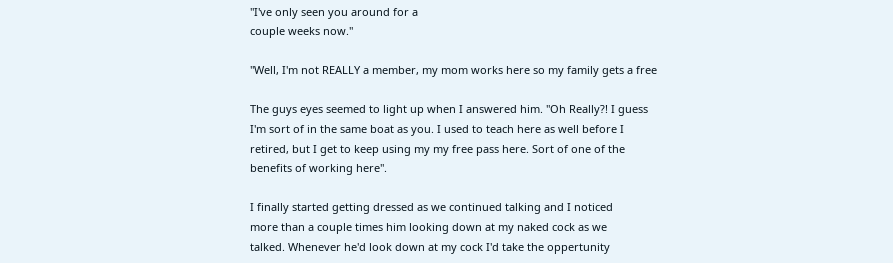"I've only seen you around for a
couple weeks now."

"Well, I'm not REALLY a member, my mom works here so my family gets a free

The guys eyes seemed to light up when I answered him. "Oh Really?! I guess
I'm sort of in the same boat as you. I used to teach here as well before I
retired, but I get to keep using my my free pass here. Sort of one of the
benefits of working here".

I finally started getting dressed as we continued talking and I noticed
more than a couple times him looking down at my naked cock as we
talked. Whenever he'd look down at my cock I'd take the oppertunity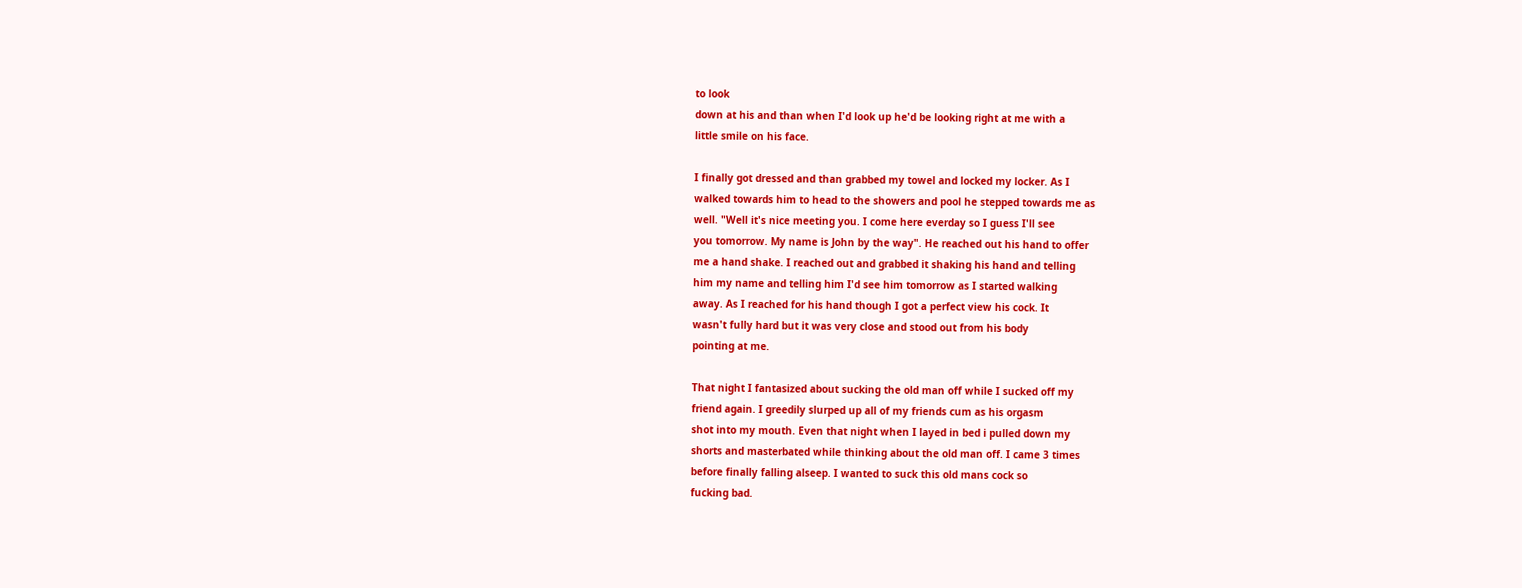to look
down at his and than when I'd look up he'd be looking right at me with a
little smile on his face.

I finally got dressed and than grabbed my towel and locked my locker. As I
walked towards him to head to the showers and pool he stepped towards me as
well. "Well it's nice meeting you. I come here everday so I guess I'll see
you tomorrow. My name is John by the way". He reached out his hand to offer
me a hand shake. I reached out and grabbed it shaking his hand and telling
him my name and telling him I'd see him tomorrow as I started walking
away. As I reached for his hand though I got a perfect view his cock. It
wasn't fully hard but it was very close and stood out from his body
pointing at me.

That night I fantasized about sucking the old man off while I sucked off my
friend again. I greedily slurped up all of my friends cum as his orgasm
shot into my mouth. Even that night when I layed in bed i pulled down my
shorts and masterbated while thinking about the old man off. I came 3 times
before finally falling alseep. I wanted to suck this old mans cock so
fucking bad.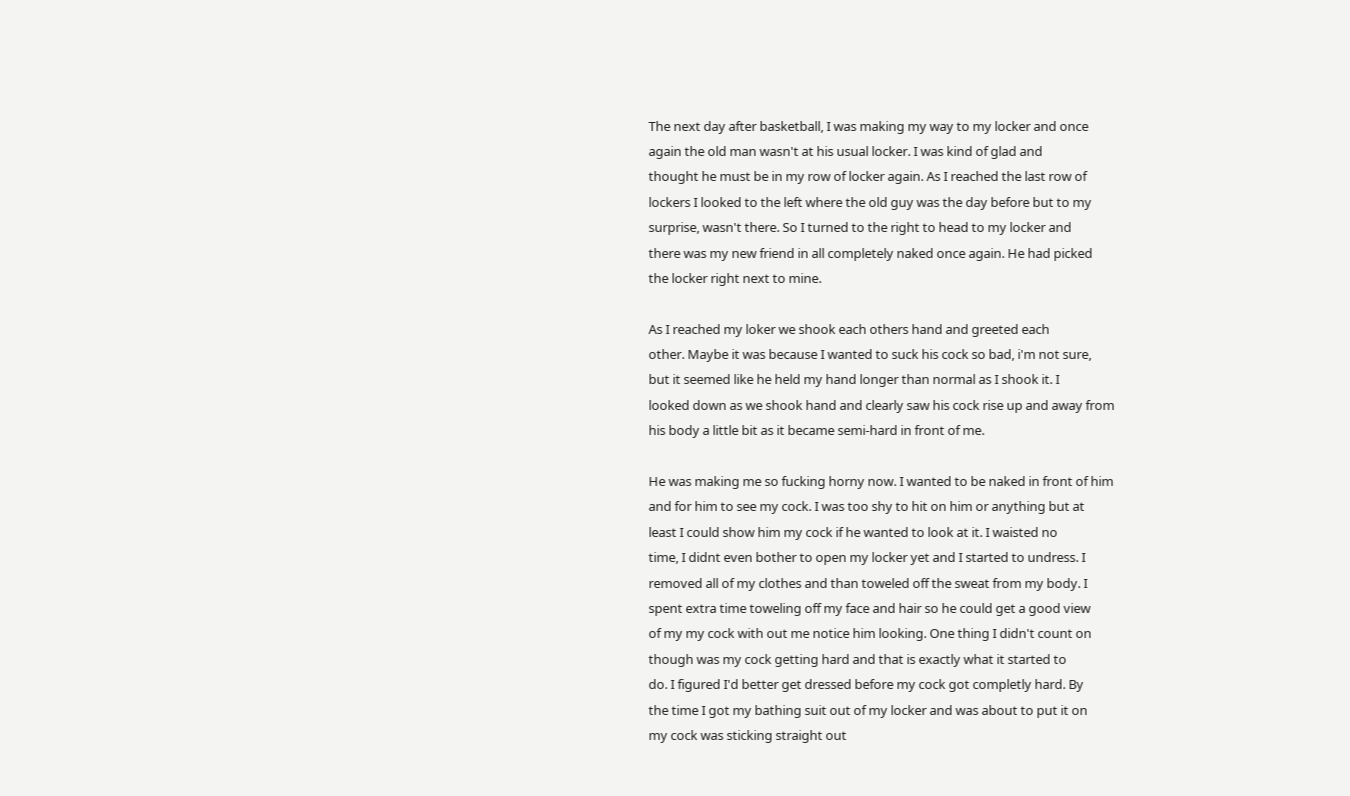The next day after basketball, I was making my way to my locker and once
again the old man wasn't at his usual locker. I was kind of glad and
thought he must be in my row of locker again. As I reached the last row of
lockers I looked to the left where the old guy was the day before but to my
surprise, wasn't there. So I turned to the right to head to my locker and
there was my new friend in all completely naked once again. He had picked
the locker right next to mine.

As I reached my loker we shook each others hand and greeted each
other. Maybe it was because I wanted to suck his cock so bad, i'm not sure,
but it seemed like he held my hand longer than normal as I shook it. I
looked down as we shook hand and clearly saw his cock rise up and away from
his body a little bit as it became semi-hard in front of me.

He was making me so fucking horny now. I wanted to be naked in front of him
and for him to see my cock. I was too shy to hit on him or anything but at
least I could show him my cock if he wanted to look at it. I waisted no
time, I didnt even bother to open my locker yet and I started to undress. I
removed all of my clothes and than toweled off the sweat from my body. I
spent extra time toweling off my face and hair so he could get a good view
of my my cock with out me notice him looking. One thing I didn't count on
though was my cock getting hard and that is exactly what it started to
do. I figured I'd better get dressed before my cock got completly hard. By
the time I got my bathing suit out of my locker and was about to put it on
my cock was sticking straight out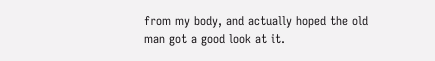from my body, and actually hoped the old
man got a good look at it.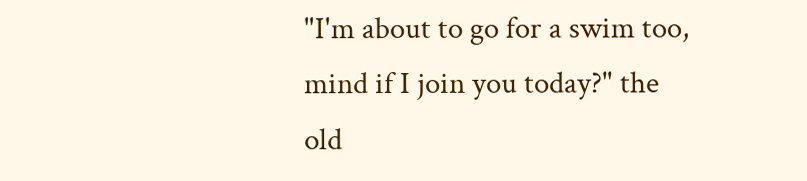"I'm about to go for a swim too, mind if I join you today?" the old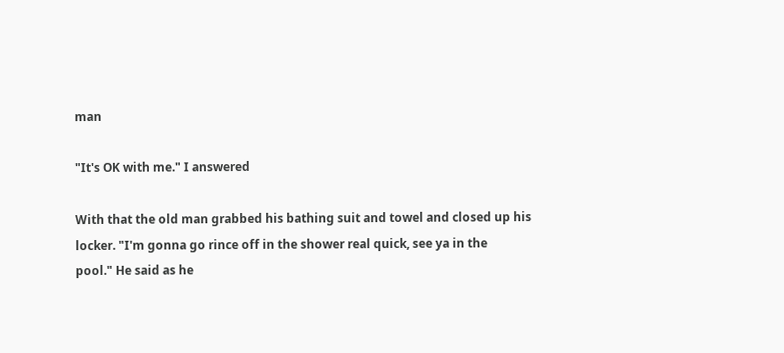man

"It's OK with me." I answered

With that the old man grabbed his bathing suit and towel and closed up his
locker. "I'm gonna go rince off in the shower real quick, see ya in the
pool." He said as he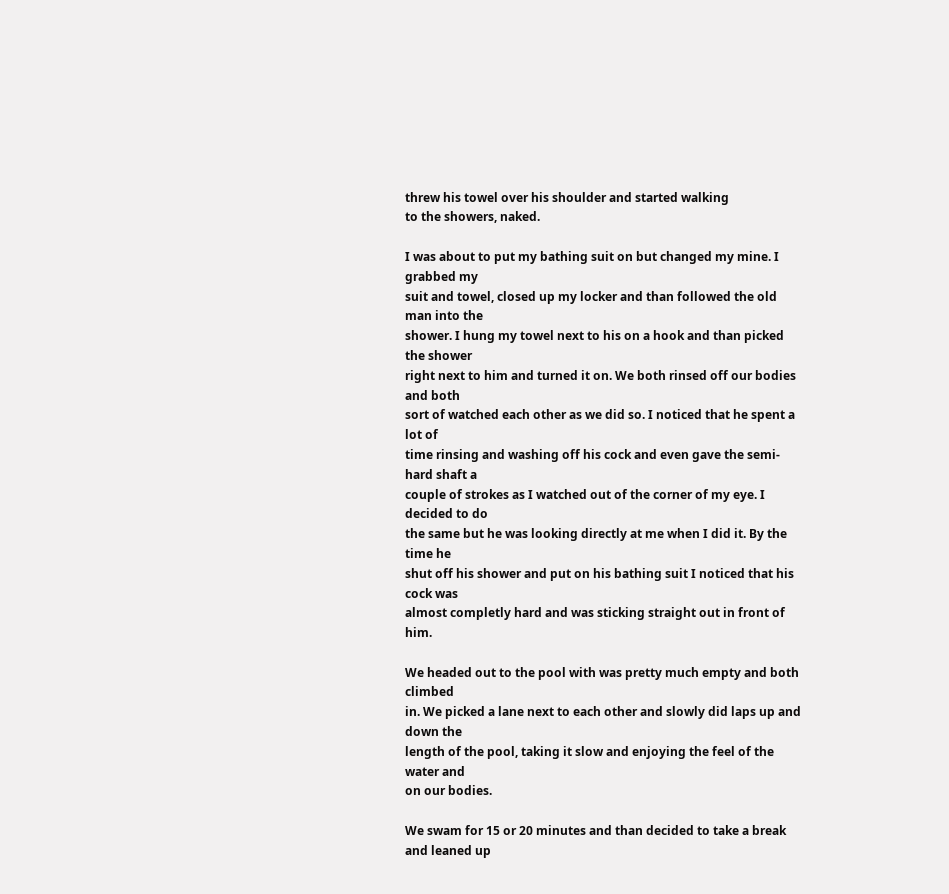threw his towel over his shoulder and started walking
to the showers, naked.

I was about to put my bathing suit on but changed my mine. I grabbed my
suit and towel, closed up my locker and than followed the old man into the
shower. I hung my towel next to his on a hook and than picked the shower
right next to him and turned it on. We both rinsed off our bodies and both
sort of watched each other as we did so. I noticed that he spent a lot of
time rinsing and washing off his cock and even gave the semi-hard shaft a
couple of strokes as I watched out of the corner of my eye. I decided to do
the same but he was looking directly at me when I did it. By the time he
shut off his shower and put on his bathing suit I noticed that his cock was
almost completly hard and was sticking straight out in front of him.

We headed out to the pool with was pretty much empty and both climbed
in. We picked a lane next to each other and slowly did laps up and down the
length of the pool, taking it slow and enjoying the feel of the water and
on our bodies.

We swam for 15 or 20 minutes and than decided to take a break and leaned up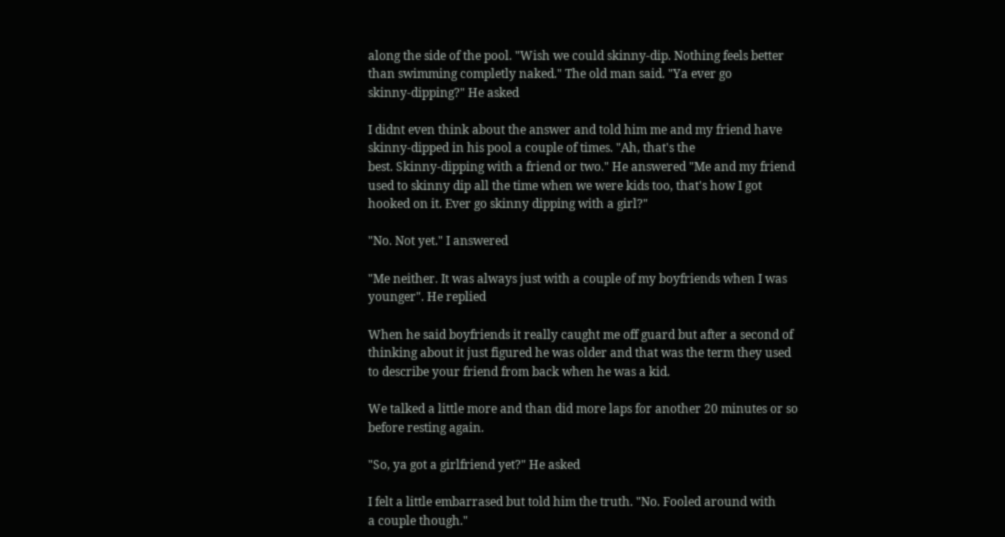along the side of the pool. "Wish we could skinny-dip. Nothing feels better
than swimming completly naked." The old man said. "Ya ever go
skinny-dipping?" He asked

I didnt even think about the answer and told him me and my friend have
skinny-dipped in his pool a couple of times. "Ah, that's the
best. Skinny-dipping with a friend or two." He answered "Me and my friend
used to skinny dip all the time when we were kids too, that's how I got
hooked on it. Ever go skinny dipping with a girl?"

"No. Not yet." I answered

"Me neither. It was always just with a couple of my boyfriends when I was
younger". He replied

When he said boyfriends it really caught me off guard but after a second of
thinking about it just figured he was older and that was the term they used
to describe your friend from back when he was a kid.

We talked a little more and than did more laps for another 20 minutes or so
before resting again.

"So, ya got a girlfriend yet?" He asked

I felt a little embarrased but told him the truth. "No. Fooled around with
a couple though."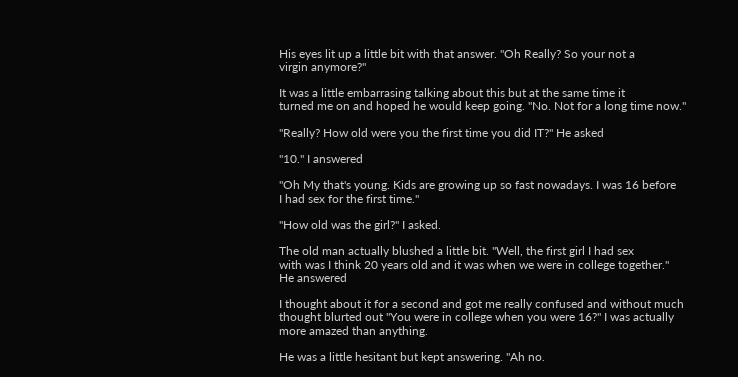His eyes lit up a little bit with that answer. "Oh Really? So your not a
virgin anymore?"

It was a little embarrasing talking about this but at the same time it
turned me on and hoped he would keep going. "No. Not for a long time now."

"Really? How old were you the first time you did IT?" He asked

"10." I answered

"Oh My that's young. Kids are growing up so fast nowadays. I was 16 before
I had sex for the first time."

"How old was the girl?" I asked.

The old man actually blushed a little bit. "Well, the first girl I had sex
with was I think 20 years old and it was when we were in college together."
He answered

I thought about it for a second and got me really confused and without much
thought blurted out "You were in college when you were 16?" I was actually
more amazed than anything.

He was a little hesitant but kept answering. "Ah no.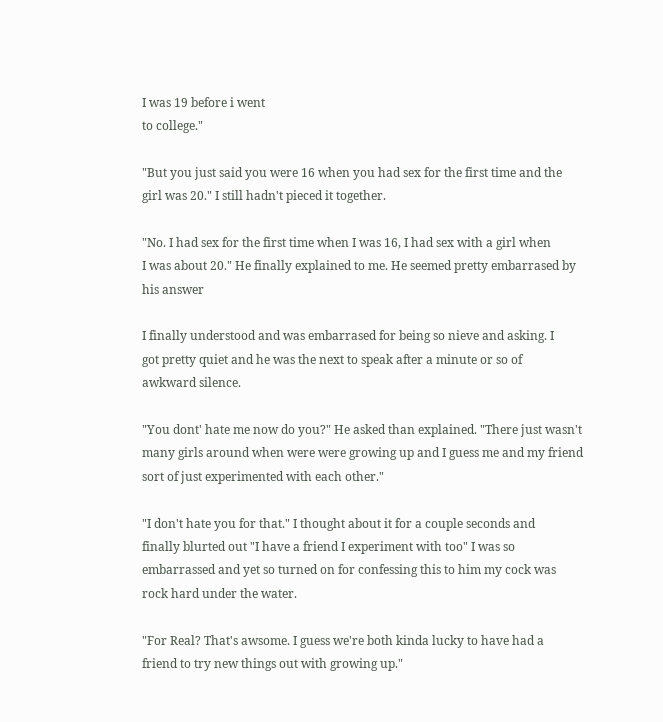I was 19 before i went
to college."

"But you just said you were 16 when you had sex for the first time and the
girl was 20." I still hadn't pieced it together.

"No. I had sex for the first time when I was 16, I had sex with a girl when
I was about 20." He finally explained to me. He seemed pretty embarrased by
his answer

I finally understood and was embarrased for being so nieve and asking. I
got pretty quiet and he was the next to speak after a minute or so of
awkward silence.

"You dont' hate me now do you?" He asked than explained. "There just wasn't
many girls around when were were growing up and I guess me and my friend
sort of just experimented with each other."

"I don't hate you for that." I thought about it for a couple seconds and
finally blurted out "I have a friend I experiment with too" I was so
embarrassed and yet so turned on for confessing this to him my cock was
rock hard under the water.

"For Real? That's awsome. I guess we're both kinda lucky to have had a
friend to try new things out with growing up."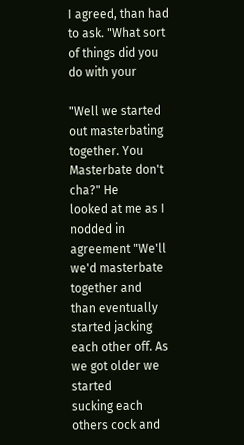I agreed, than had to ask. "What sort of things did you do with your

"Well we started out masterbating together. You Masterbate don't cha?" He
looked at me as I nodded in agreement "We'll we'd masterbate together and
than eventually started jacking each other off. As we got older we started
sucking each others cock and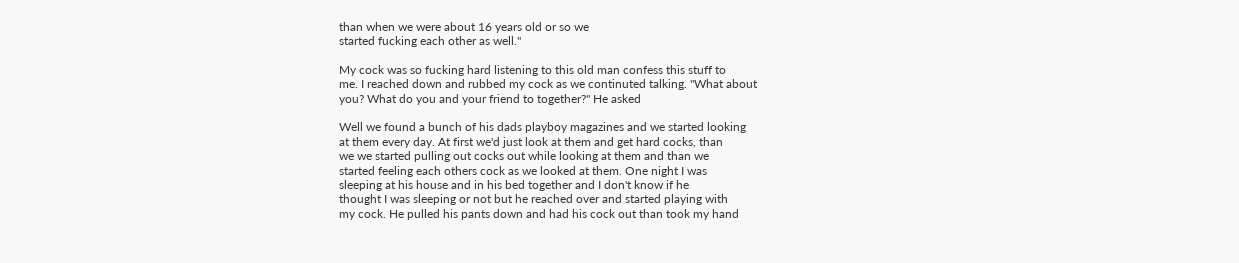than when we were about 16 years old or so we
started fucking each other as well."

My cock was so fucking hard listening to this old man confess this stuff to
me. I reached down and rubbed my cock as we continuted talking. "What about
you? What do you and your friend to together?" He asked

Well we found a bunch of his dads playboy magazines and we started looking
at them every day. At first we'd just look at them and get hard cocks, than
we we started pulling out cocks out while looking at them and than we
started feeling each others cock as we looked at them. One night I was
sleeping at his house and in his bed together and I don't know if he
thought I was sleeping or not but he reached over and started playing with
my cock. He pulled his pants down and had his cock out than took my hand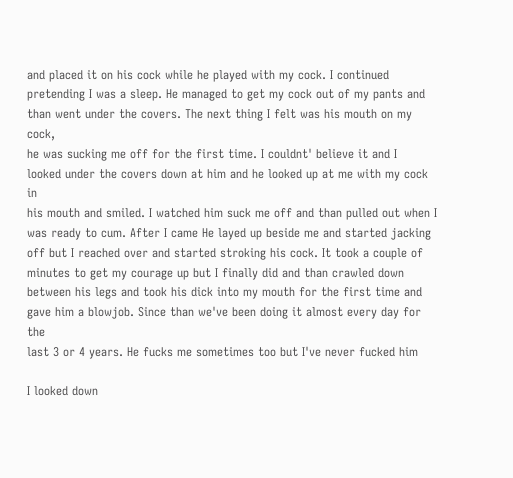and placed it on his cock while he played with my cock. I continued
pretending I was a sleep. He managed to get my cock out of my pants and
than went under the covers. The next thing I felt was his mouth on my cock,
he was sucking me off for the first time. I couldnt' believe it and I
looked under the covers down at him and he looked up at me with my cock in
his mouth and smiled. I watched him suck me off and than pulled out when I
was ready to cum. After I came He layed up beside me and started jacking
off but I reached over and started stroking his cock. It took a couple of
minutes to get my courage up but I finally did and than crawled down
between his legs and took his dick into my mouth for the first time and
gave him a blowjob. Since than we've been doing it almost every day for the
last 3 or 4 years. He fucks me sometimes too but I've never fucked him

I looked down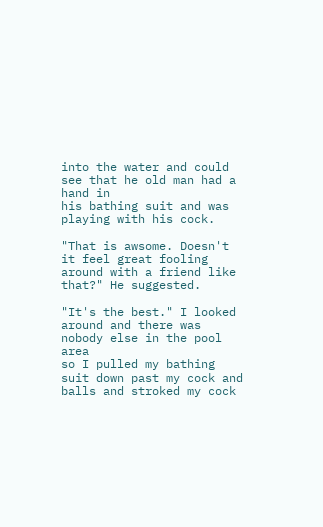into the water and could see that he old man had a hand in
his bathing suit and was playing with his cock.

"That is awsome. Doesn't it feel great fooling around with a friend like
that?" He suggested.

"It's the best." I looked around and there was nobody else in the pool area
so I pulled my bathing suit down past my cock and balls and stroked my cock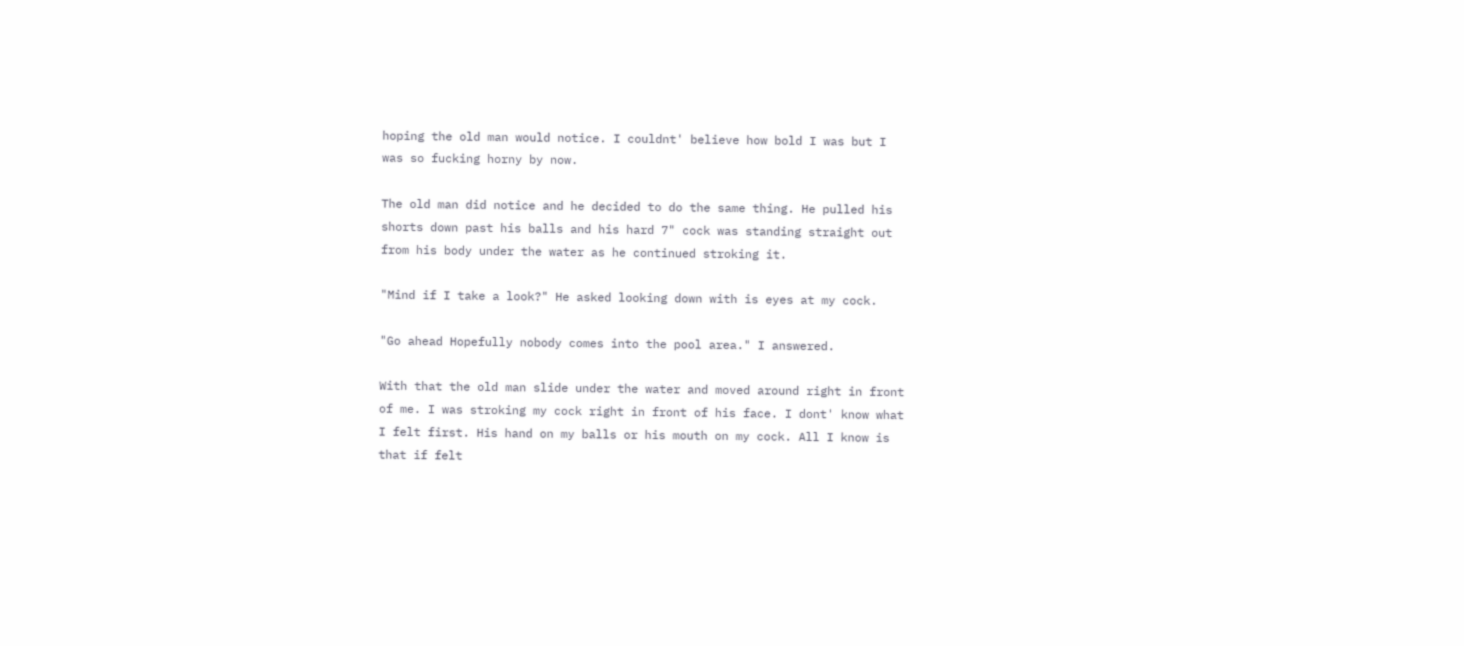hoping the old man would notice. I couldnt' believe how bold I was but I
was so fucking horny by now.

The old man did notice and he decided to do the same thing. He pulled his
shorts down past his balls and his hard 7" cock was standing straight out
from his body under the water as he continued stroking it.

"Mind if I take a look?" He asked looking down with is eyes at my cock.

"Go ahead Hopefully nobody comes into the pool area." I answered.

With that the old man slide under the water and moved around right in front
of me. I was stroking my cock right in front of his face. I dont' know what
I felt first. His hand on my balls or his mouth on my cock. All I know is
that if felt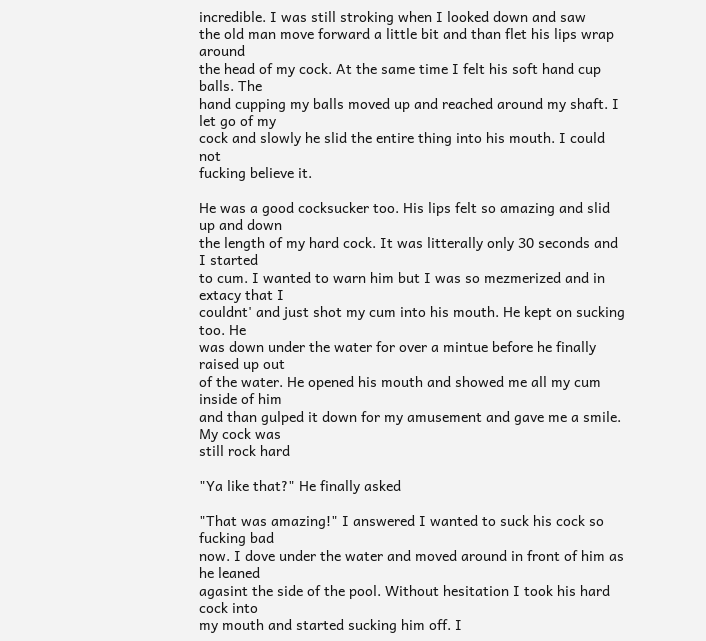incredible. I was still stroking when I looked down and saw
the old man move forward a little bit and than flet his lips wrap around
the head of my cock. At the same time I felt his soft hand cup balls. The
hand cupping my balls moved up and reached around my shaft. I let go of my
cock and slowly he slid the entire thing into his mouth. I could not
fucking believe it.

He was a good cocksucker too. His lips felt so amazing and slid up and down
the length of my hard cock. It was litterally only 30 seconds and I started
to cum. I wanted to warn him but I was so mezmerized and in extacy that I
couldnt' and just shot my cum into his mouth. He kept on sucking too. He
was down under the water for over a mintue before he finally raised up out
of the water. He opened his mouth and showed me all my cum inside of him
and than gulped it down for my amusement and gave me a smile. My cock was
still rock hard

"Ya like that?" He finally asked

"That was amazing!" I answered I wanted to suck his cock so fucking bad
now. I dove under the water and moved around in front of him as he leaned
agasint the side of the pool. Without hesitation I took his hard cock into
my mouth and started sucking him off. I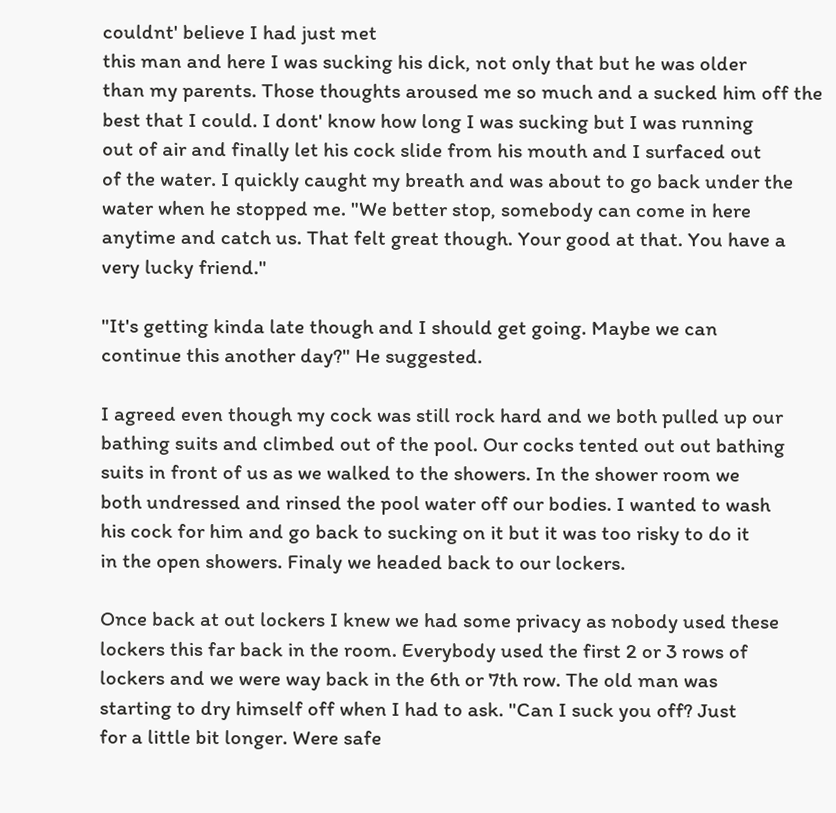couldnt' believe I had just met
this man and here I was sucking his dick, not only that but he was older
than my parents. Those thoughts aroused me so much and a sucked him off the
best that I could. I dont' know how long I was sucking but I was running
out of air and finally let his cock slide from his mouth and I surfaced out
of the water. I quickly caught my breath and was about to go back under the
water when he stopped me. "We better stop, somebody can come in here
anytime and catch us. That felt great though. Your good at that. You have a
very lucky friend."

"It's getting kinda late though and I should get going. Maybe we can
continue this another day?" He suggested.

I agreed even though my cock was still rock hard and we both pulled up our
bathing suits and climbed out of the pool. Our cocks tented out out bathing
suits in front of us as we walked to the showers. In the shower room we
both undressed and rinsed the pool water off our bodies. I wanted to wash
his cock for him and go back to sucking on it but it was too risky to do it
in the open showers. Finaly we headed back to our lockers.

Once back at out lockers I knew we had some privacy as nobody used these
lockers this far back in the room. Everybody used the first 2 or 3 rows of
lockers and we were way back in the 6th or 7th row. The old man was
starting to dry himself off when I had to ask. "Can I suck you off? Just
for a little bit longer. Were safe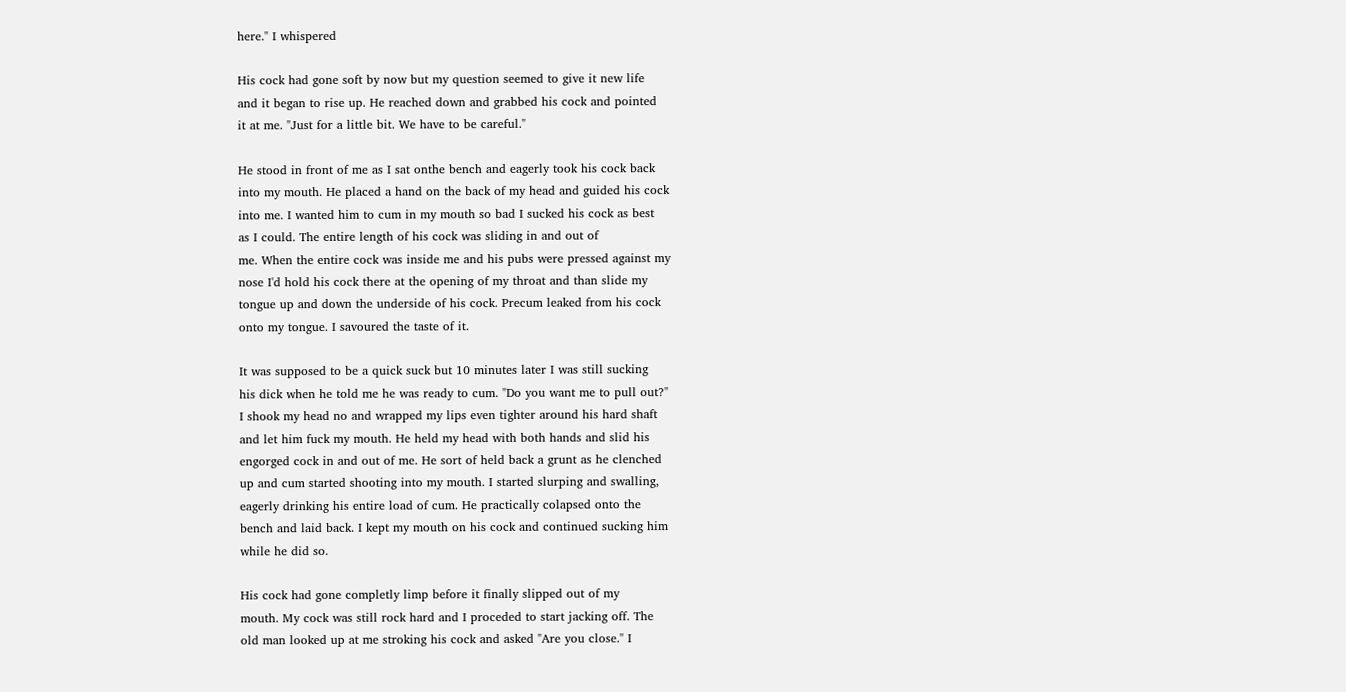here." I whispered

His cock had gone soft by now but my question seemed to give it new life
and it began to rise up. He reached down and grabbed his cock and pointed
it at me. "Just for a little bit. We have to be careful."

He stood in front of me as I sat onthe bench and eagerly took his cock back
into my mouth. He placed a hand on the back of my head and guided his cock
into me. I wanted him to cum in my mouth so bad I sucked his cock as best
as I could. The entire length of his cock was sliding in and out of
me. When the entire cock was inside me and his pubs were pressed against my
nose I'd hold his cock there at the opening of my throat and than slide my
tongue up and down the underside of his cock. Precum leaked from his cock
onto my tongue. I savoured the taste of it.

It was supposed to be a quick suck but 10 minutes later I was still sucking
his dick when he told me he was ready to cum. "Do you want me to pull out?"
I shook my head no and wrapped my lips even tighter around his hard shaft
and let him fuck my mouth. He held my head with both hands and slid his
engorged cock in and out of me. He sort of held back a grunt as he clenched
up and cum started shooting into my mouth. I started slurping and swalling,
eagerly drinking his entire load of cum. He practically colapsed onto the
bench and laid back. I kept my mouth on his cock and continued sucking him
while he did so.

His cock had gone completly limp before it finally slipped out of my
mouth. My cock was still rock hard and I proceded to start jacking off. The
old man looked up at me stroking his cock and asked "Are you close." I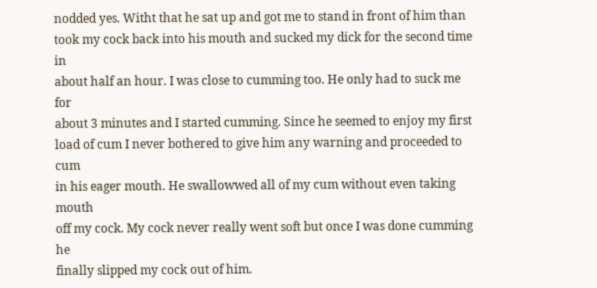nodded yes. Witht that he sat up and got me to stand in front of him than
took my cock back into his mouth and sucked my dick for the second time in
about half an hour. I was close to cumming too. He only had to suck me for
about 3 minutes and I started cumming. Since he seemed to enjoy my first
load of cum I never bothered to give him any warning and proceeded to cum
in his eager mouth. He swallowwed all of my cum without even taking mouth
off my cock. My cock never really went soft but once I was done cumming he
finally slipped my cock out of him.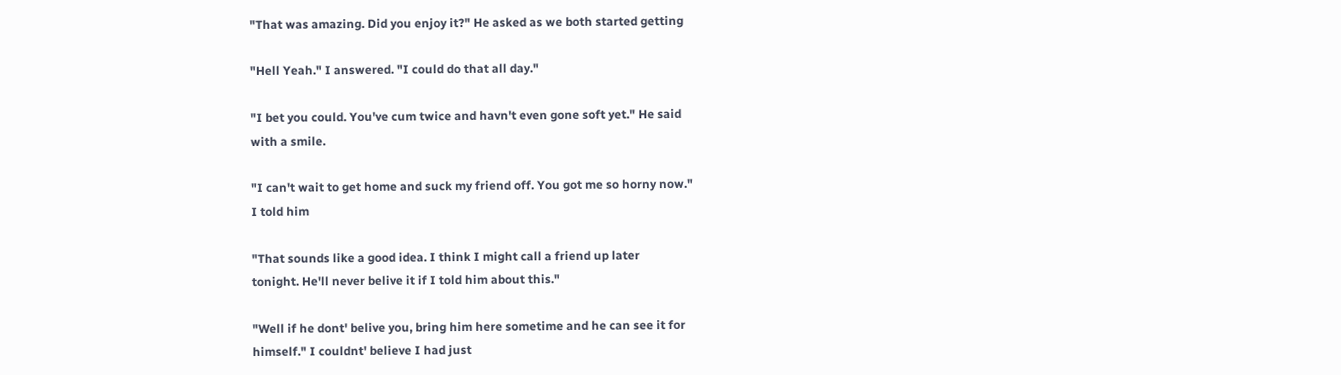"That was amazing. Did you enjoy it?" He asked as we both started getting

"Hell Yeah." I answered. "I could do that all day."

"I bet you could. You've cum twice and havn't even gone soft yet." He said
with a smile.

"I can't wait to get home and suck my friend off. You got me so horny now."
I told him

"That sounds like a good idea. I think I might call a friend up later
tonight. He'll never belive it if I told him about this."

"Well if he dont' belive you, bring him here sometime and he can see it for
himself." I couldnt' believe I had just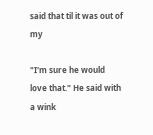said that til it was out of my

"I'm sure he would love that." He said with a wink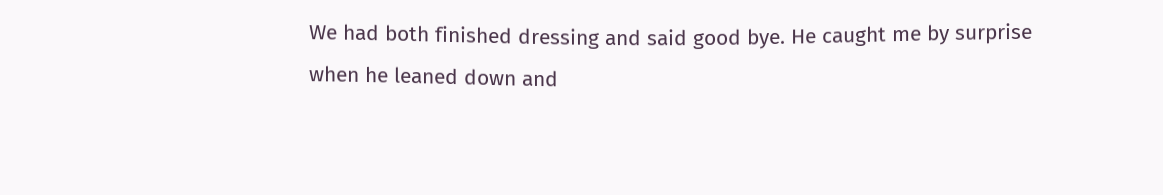We had both finished dressing and said good bye. He caught me by surprise
when he leaned down and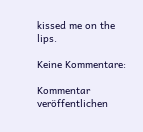kissed me on the lips.

Keine Kommentare:

Kommentar veröffentlichen